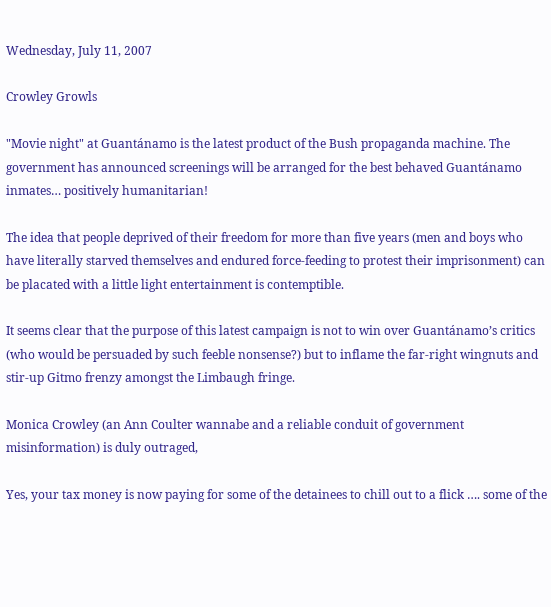Wednesday, July 11, 2007

Crowley Growls

"Movie night" at Guantánamo is the latest product of the Bush propaganda machine. The government has announced screenings will be arranged for the best behaved Guantánamo inmates… positively humanitarian!

The idea that people deprived of their freedom for more than five years (men and boys who have literally starved themselves and endured force-feeding to protest their imprisonment) can be placated with a little light entertainment is contemptible.

It seems clear that the purpose of this latest campaign is not to win over Guantánamo’s critics (who would be persuaded by such feeble nonsense?) but to inflame the far-right wingnuts and stir-up Gitmo frenzy amongst the Limbaugh fringe.

Monica Crowley (an Ann Coulter wannabe and a reliable conduit of government misinformation) is duly outraged,

Yes, your tax money is now paying for some of the detainees to chill out to a flick …. some of the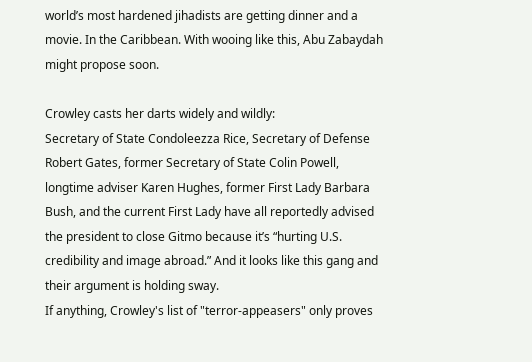world’s most hardened jihadists are getting dinner and a movie. In the Caribbean. With wooing like this, Abu Zabaydah might propose soon.

Crowley casts her darts widely and wildly:
Secretary of State Condoleezza Rice, Secretary of Defense Robert Gates, former Secretary of State Colin Powell, longtime adviser Karen Hughes, former First Lady Barbara Bush, and the current First Lady have all reportedly advised the president to close Gitmo because it’s “hurting U.S. credibility and image abroad.” And it looks like this gang and their argument is holding sway.
If anything, Crowley's list of "terror-appeasers" only proves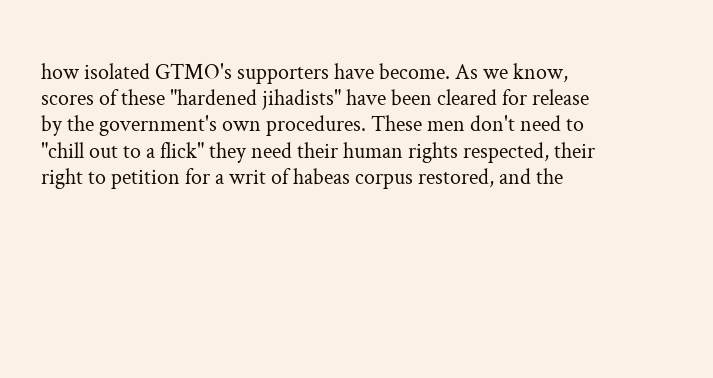how isolated GTMO's supporters have become. As we know, scores of these "hardened jihadists" have been cleared for release by the government's own procedures. These men don't need to "chill out to a flick" they need their human rights respected, their right to petition for a writ of habeas corpus restored, and the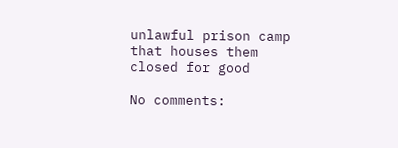unlawful prison camp that houses them closed for good

No comments: